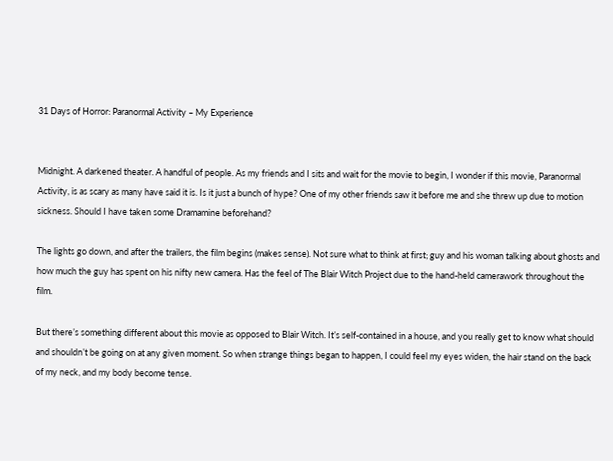31 Days of Horror: Paranormal Activity – My Experience


Midnight. A darkened theater. A handful of people. As my friends and I sits and wait for the movie to begin, I wonder if this movie, Paranormal Activity, is as scary as many have said it is. Is it just a bunch of hype? One of my other friends saw it before me and she threw up due to motion sickness. Should I have taken some Dramamine beforehand?

The lights go down, and after the trailers, the film begins (makes sense). Not sure what to think at first; guy and his woman talking about ghosts and how much the guy has spent on his nifty new camera. Has the feel of The Blair Witch Project due to the hand-held camerawork throughout the film.

But there’s something different about this movie as opposed to Blair Witch. It’s self-contained in a house, and you really get to know what should and shouldn’t be going on at any given moment. So when strange things began to happen, I could feel my eyes widen, the hair stand on the back of my neck, and my body become tense.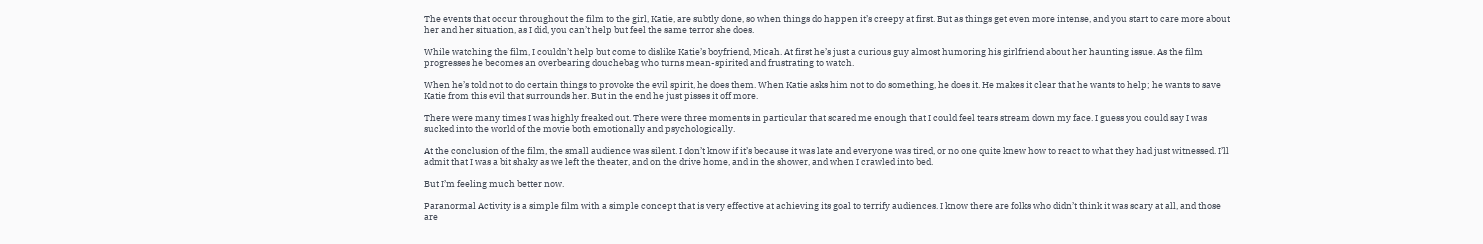The events that occur throughout the film to the girl, Katie, are subtly done, so when things do happen it’s creepy at first. But as things get even more intense, and you start to care more about her and her situation, as I did, you can’t help but feel the same terror she does.

While watching the film, I couldn’t help but come to dislike Katie’s boyfriend, Micah. At first he’s just a curious guy almost humoring his girlfriend about her haunting issue. As the film progresses he becomes an overbearing douchebag who turns mean-spirited and frustrating to watch.

When he’s told not to do certain things to provoke the evil spirit, he does them. When Katie asks him not to do something, he does it. He makes it clear that he wants to help; he wants to save Katie from this evil that surrounds her. But in the end he just pisses it off more.

There were many times I was highly freaked out. There were three moments in particular that scared me enough that I could feel tears stream down my face. I guess you could say I was sucked into the world of the movie both emotionally and psychologically.

At the conclusion of the film, the small audience was silent. I don’t know if it’s because it was late and everyone was tired, or no one quite knew how to react to what they had just witnessed. I’ll admit that I was a bit shaky as we left the theater, and on the drive home, and in the shower, and when I crawled into bed.

But I’m feeling much better now.

Paranormal Activity is a simple film with a simple concept that is very effective at achieving its goal to terrify audiences. I know there are folks who didn’t think it was scary at all, and those are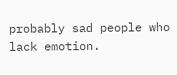probably sad people who lack emotion.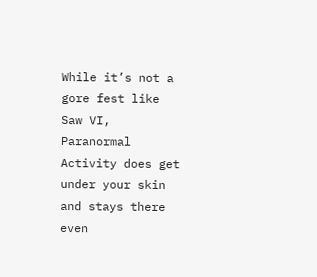While it’s not a gore fest like Saw VI, Paranormal Activity does get under your skin and stays there even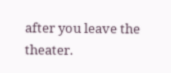after you leave the theater.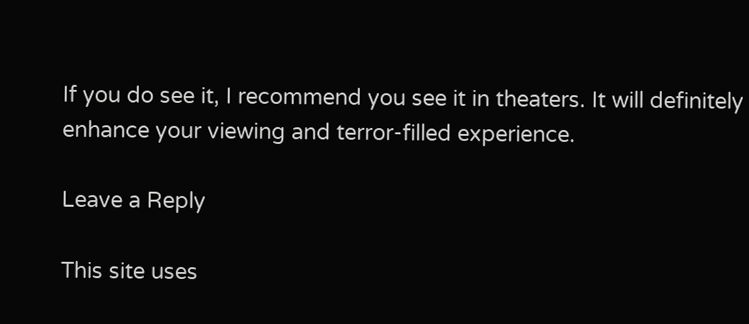If you do see it, I recommend you see it in theaters. It will definitely enhance your viewing and terror-filled experience.

Leave a Reply

This site uses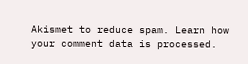Akismet to reduce spam. Learn how your comment data is processed.